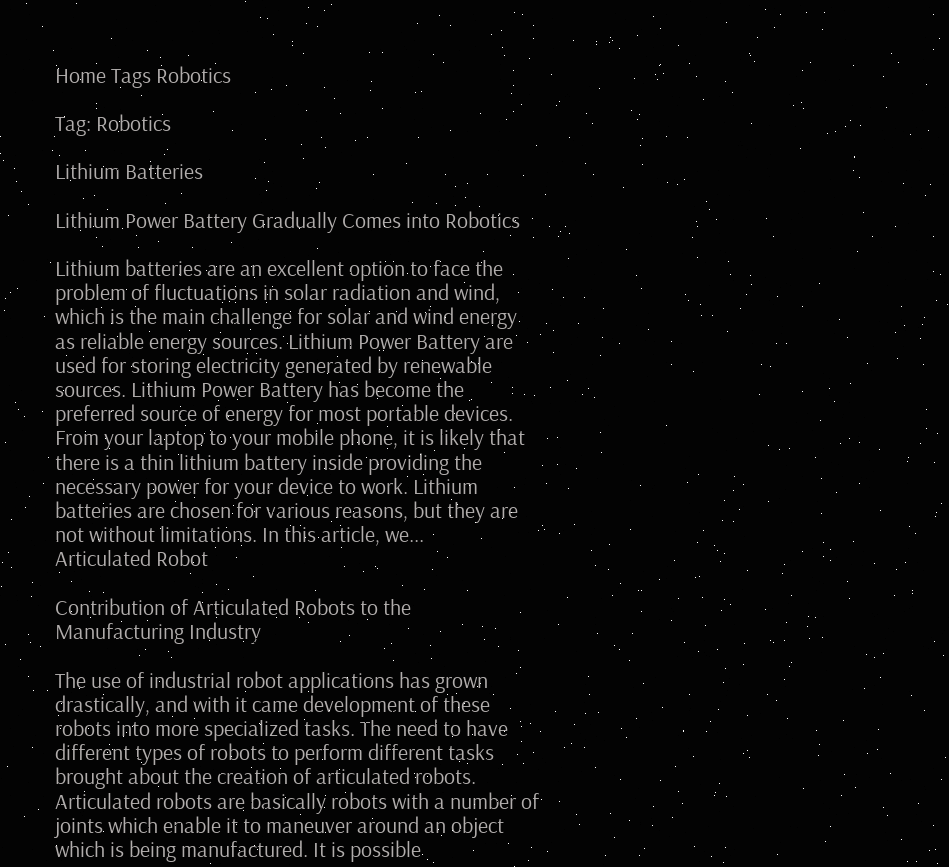Home Tags Robotics

Tag: Robotics

Lithium Batteries

Lithium Power Battery Gradually Comes into Robotics

Lithium batteries are an excellent option to face the problem of fluctuations in solar radiation and wind, which is the main challenge for solar and wind energy as reliable energy sources. Lithium Power Battery are used for storing electricity generated by renewable sources. Lithium Power Battery has become the preferred source of energy for most portable devices. From your laptop to your mobile phone, it is likely that there is a thin lithium battery inside providing the necessary power for your device to work. Lithium batteries are chosen for various reasons, but they are not without limitations. In this article, we...
Articulated Robot

Contribution of Articulated Robots to the Manufacturing Industry

The use of industrial robot applications has grown drastically, and with it came development of these robots into more specialized tasks. The need to have different types of robots to perform different tasks brought about the creation of articulated robots. Articulated robots are basically robots with a number of joints which enable it to maneuver around an object which is being manufactured. It is possible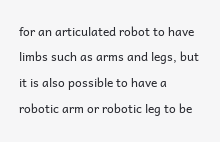for an articulated robot to have limbs such as arms and legs, but it is also possible to have a robotic arm or robotic leg to be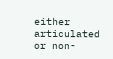either articulated or non-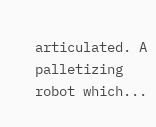articulated. A palletizing robot which...